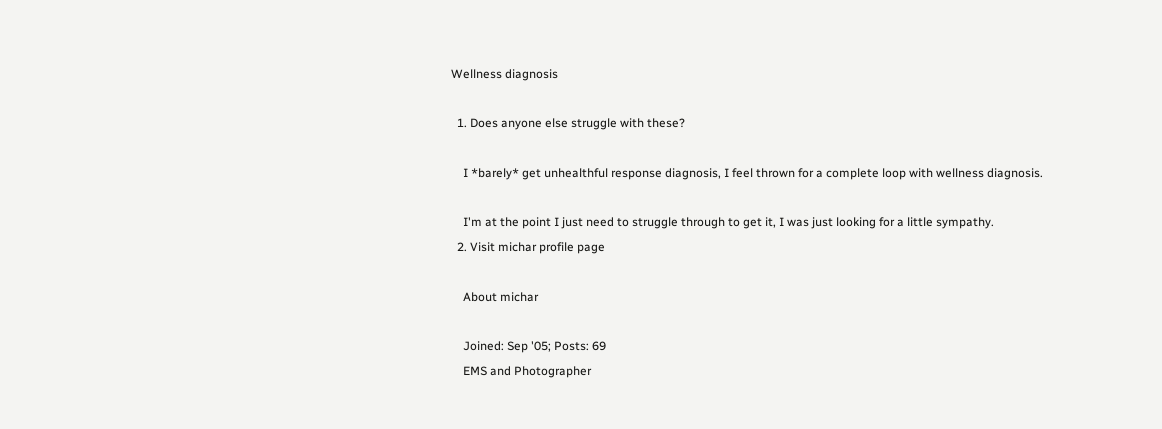Wellness diagnosis

  1. Does anyone else struggle with these?

    I *barely* get unhealthful response diagnosis, I feel thrown for a complete loop with wellness diagnosis.

    I'm at the point I just need to struggle through to get it, I was just looking for a little sympathy.
  2. Visit michar profile page

    About michar

    Joined: Sep '05; Posts: 69
    EMS and Photographer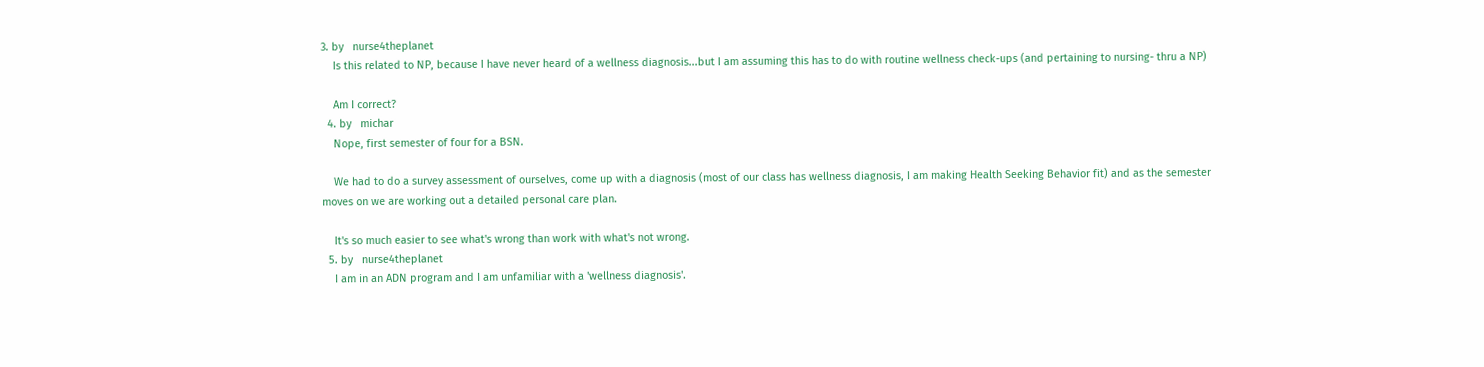3. by   nurse4theplanet
    Is this related to NP, because I have never heard of a wellness diagnosis...but I am assuming this has to do with routine wellness check-ups (and pertaining to nursing- thru a NP)

    Am I correct?
  4. by   michar
    Nope, first semester of four for a BSN.

    We had to do a survey assessment of ourselves, come up with a diagnosis (most of our class has wellness diagnosis, I am making Health Seeking Behavior fit) and as the semester moves on we are working out a detailed personal care plan.

    It's so much easier to see what's wrong than work with what's not wrong.
  5. by   nurse4theplanet
    I am in an ADN program and I am unfamiliar with a 'wellness diagnosis'.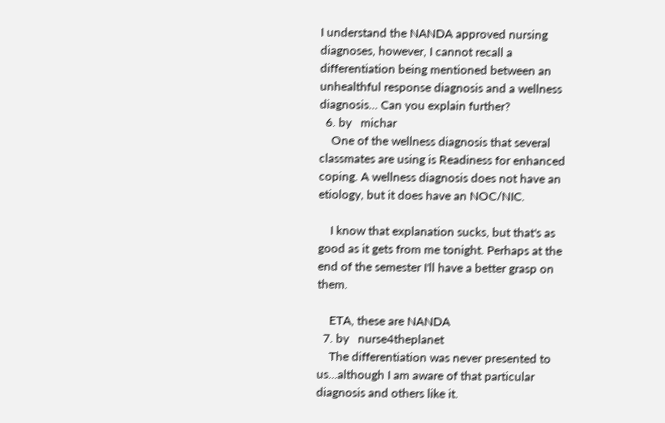I understand the NANDA approved nursing diagnoses, however, I cannot recall a differentiation being mentioned between an unhealthful response diagnosis and a wellness diagnosis... Can you explain further?
  6. by   michar
    One of the wellness diagnosis that several classmates are using is Readiness for enhanced coping. A wellness diagnosis does not have an etiology, but it does have an NOC/NIC.

    I know that explanation sucks, but that's as good as it gets from me tonight. Perhaps at the end of the semester I'll have a better grasp on them.

    ETA, these are NANDA
  7. by   nurse4theplanet
    The differentiation was never presented to us...although I am aware of that particular diagnosis and others like it.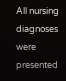All nursing diagnoses were presented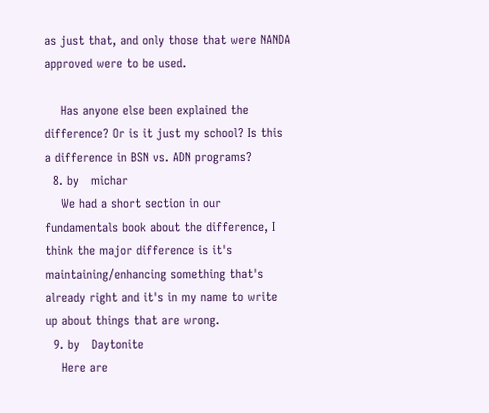as just that, and only those that were NANDA approved were to be used.

    Has anyone else been explained the difference? Or is it just my school? Is this a difference in BSN vs. ADN programs?
  8. by   michar
    We had a short section in our fundamentals book about the difference, I think the major difference is it's maintaining/enhancing something that's already right and it's in my name to write up about things that are wrong.
  9. by   Daytonite
    Here are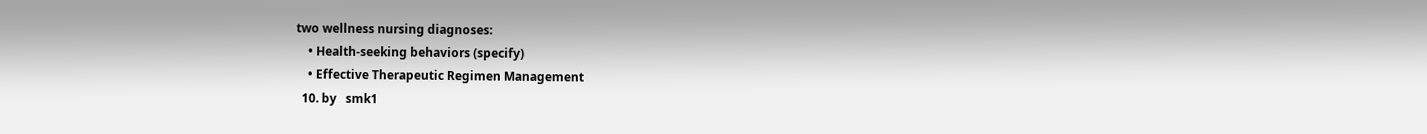two wellness nursing diagnoses:
    • Health-seeking behaviors (specify)
    • Effective Therapeutic Regimen Management
  10. by   smk1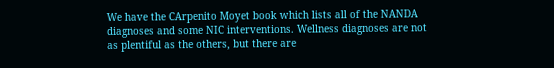We have the CArpenito Moyet book which lists all of the NANDA diagnoses and some NIC interventions. Wellness diagnoses are not as plentiful as the others, but there are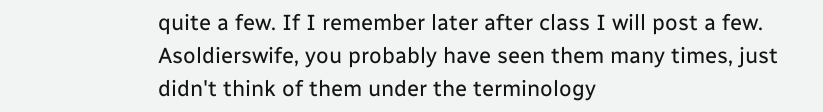quite a few. If I remember later after class I will post a few. Asoldierswife, you probably have seen them many times, just didn't think of them under the terminology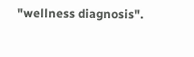"wellness diagnosis".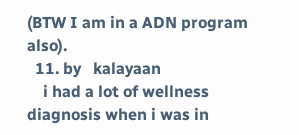(BTW I am in a ADN program also).
  11. by   kalayaan
    i had a lot of wellness diagnosis when i was in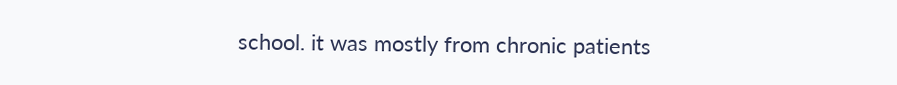school. it was mostly from chronic patients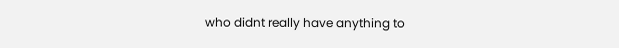who didnt really have anything to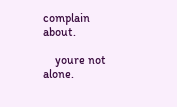complain about.

    youre not alone.